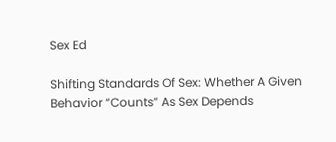Sex Ed

Shifting Standards Of Sex: Whether A Given Behavior “Counts” As Sex Depends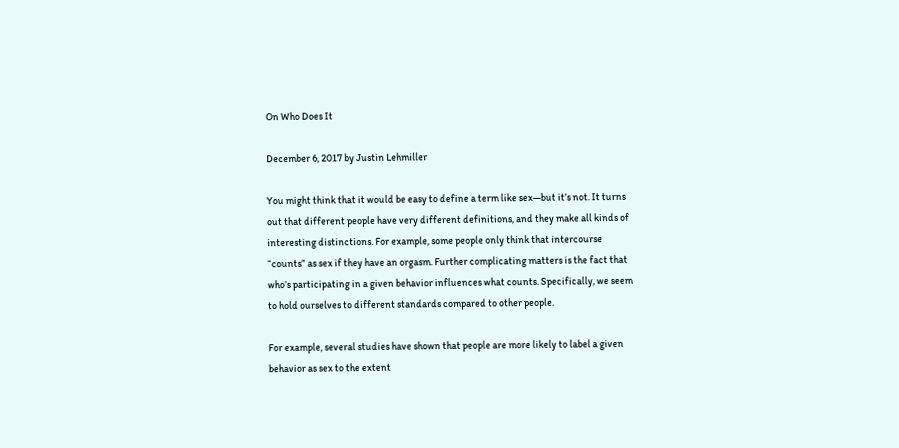On Who Does It

December 6, 2017 by Justin Lehmiller

You might think that it would be easy to define a term like sex—but it’s not. It turns out that different people have very different definitions, and they make all kinds of interesting distinctions. For example, some people only think that intercourse “counts” as sex if they have an orgasm. Further complicating matters is the fact that who’s participating in a given behavior influences what counts. Specifically, we seem to hold ourselves to different standards compared to other people.

For example, several studies have shown that people are more likely to label a given behavior as sex to the extent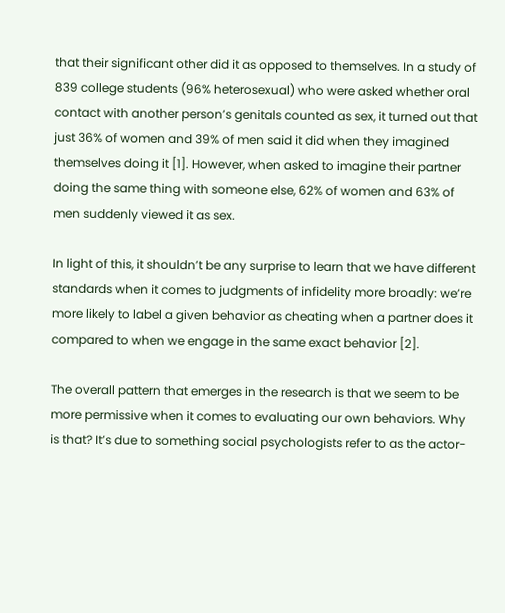that their significant other did it as opposed to themselves. In a study of 839 college students (96% heterosexual) who were asked whether oral contact with another person’s genitals counted as sex, it turned out that just 36% of women and 39% of men said it did when they imagined themselves doing it [1]. However, when asked to imagine their partner doing the same thing with someone else, 62% of women and 63% of men suddenly viewed it as sex.

In light of this, it shouldn’t be any surprise to learn that we have different standards when it comes to judgments of infidelity more broadly: we’re more likely to label a given behavior as cheating when a partner does it compared to when we engage in the same exact behavior [2].

The overall pattern that emerges in the research is that we seem to be more permissive when it comes to evaluating our own behaviors. Why is that? It’s due to something social psychologists refer to as the actor-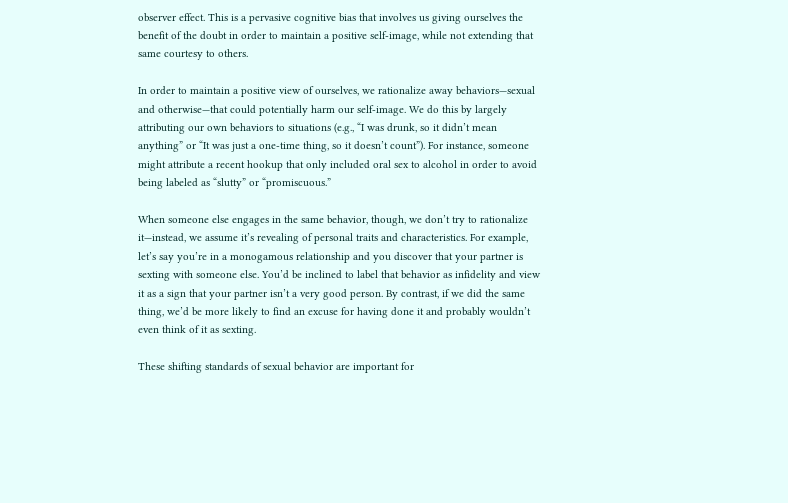observer effect. This is a pervasive cognitive bias that involves us giving ourselves the benefit of the doubt in order to maintain a positive self-image, while not extending that same courtesy to others.

In order to maintain a positive view of ourselves, we rationalize away behaviors—sexual and otherwise—that could potentially harm our self-image. We do this by largely attributing our own behaviors to situations (e.g., “I was drunk, so it didn’t mean anything” or “It was just a one-time thing, so it doesn’t count”). For instance, someone might attribute a recent hookup that only included oral sex to alcohol in order to avoid being labeled as “slutty” or “promiscuous.”

When someone else engages in the same behavior, though, we don’t try to rationalize it—instead, we assume it’s revealing of personal traits and characteristics. For example, let’s say you’re in a monogamous relationship and you discover that your partner is sexting with someone else. You’d be inclined to label that behavior as infidelity and view it as a sign that your partner isn’t a very good person. By contrast, if we did the same thing, we’d be more likely to find an excuse for having done it and probably wouldn’t even think of it as sexting.

These shifting standards of sexual behavior are important for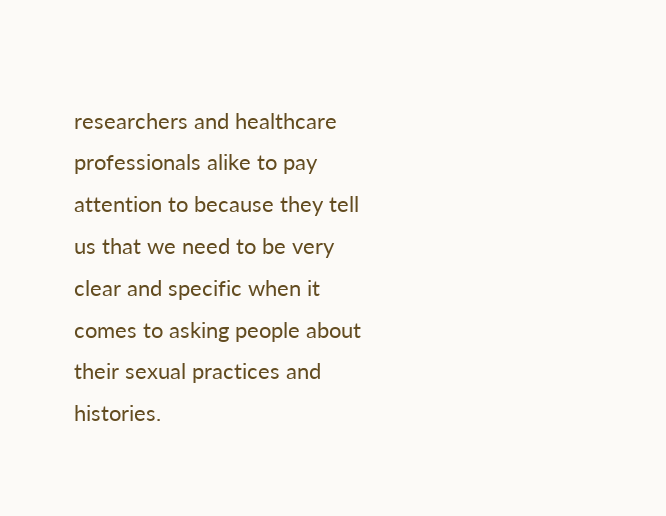researchers and healthcare professionals alike to pay attention to because they tell us that we need to be very clear and specific when it comes to asking people about their sexual practices and histories.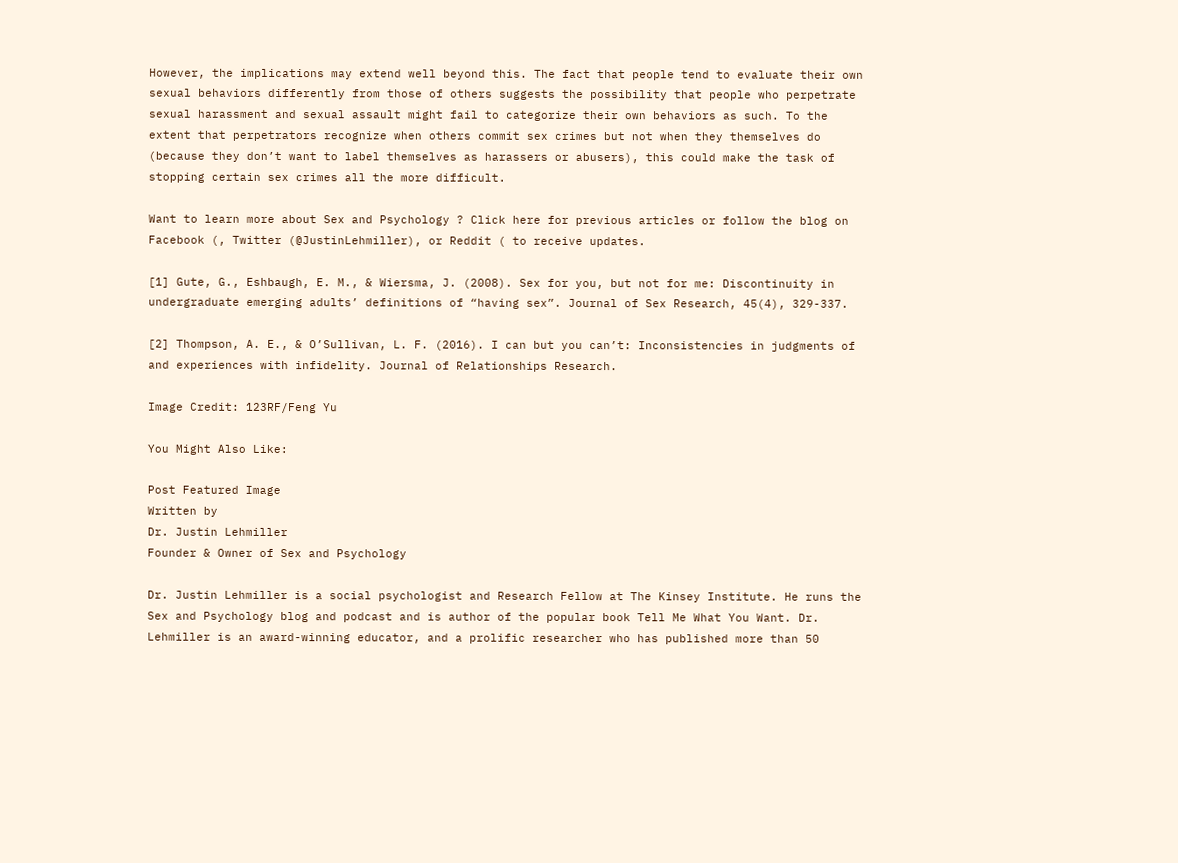However, the implications may extend well beyond this. The fact that people tend to evaluate their own sexual behaviors differently from those of others suggests the possibility that people who perpetrate sexual harassment and sexual assault might fail to categorize their own behaviors as such. To the extent that perpetrators recognize when others commit sex crimes but not when they themselves do (because they don’t want to label themselves as harassers or abusers), this could make the task of stopping certain sex crimes all the more difficult.

Want to learn more about Sex and Psychology ? Click here for previous articles or follow the blog on Facebook (, Twitter (@JustinLehmiller), or Reddit ( to receive updates.

[1] Gute, G., Eshbaugh, E. M., & Wiersma, J. (2008). Sex for you, but not for me: Discontinuity in undergraduate emerging adults’ definitions of “having sex”. Journal of Sex Research, 45(4), 329-337.

[2] Thompson, A. E., & O’Sullivan, L. F. (2016). I can but you can’t: Inconsistencies in judgments of and experiences with infidelity. Journal of Relationships Research.

Image Credit: 123RF/Feng Yu

You Might Also Like:

Post Featured Image
Written by
Dr. Justin Lehmiller
Founder & Owner of Sex and Psychology

Dr. Justin Lehmiller is a social psychologist and Research Fellow at The Kinsey Institute. He runs the Sex and Psychology blog and podcast and is author of the popular book Tell Me What You Want. Dr. Lehmiller is an award-winning educator, and a prolific researcher who has published more than 50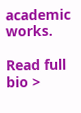academic works.

Read full bio >